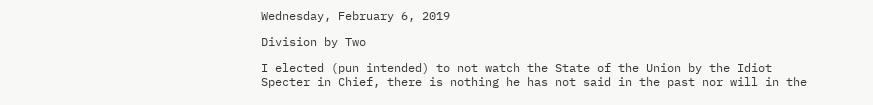Wednesday, February 6, 2019

Division by Two

I elected (pun intended) to not watch the State of the Union by the Idiot Specter in Chief, there is nothing he has not said in the past nor will in the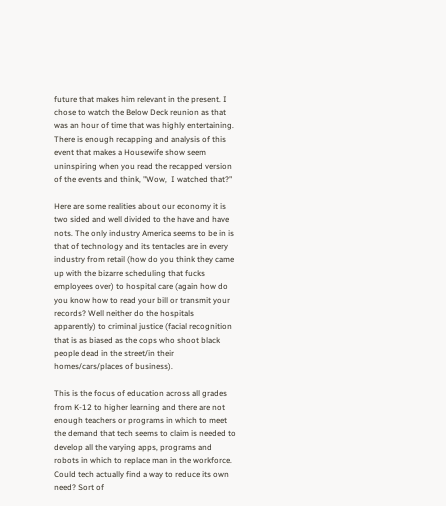future that makes him relevant in the present. I  chose to watch the Below Deck reunion as that was an hour of time that was highly entertaining.  There is enough recapping and analysis of this event that makes a Housewife show seem uninspiring when you read the recapped version of the events and think, "Wow,  I watched that?"

Here are some realities about our economy it is two sided and well divided to the have and have nots. The only industry America seems to be in is that of technology and its tentacles are in every industry from retail (how do you think they came up with the bizarre scheduling that fucks employees over) to hospital care (again how do you know how to read your bill or transmit your records? Well neither do the hospitals apparently) to criminal justice (facial recognition that is as biased as the cops who shoot black people dead in the street/in their homes/cars/places of business).

This is the focus of education across all grades from K-12 to higher learning and there are not enough teachers or programs in which to meet the demand that tech seems to claim is needed to develop all the varying apps, programs and robots in which to replace man in the workforce.  Could tech actually find a way to reduce its own need? Sort of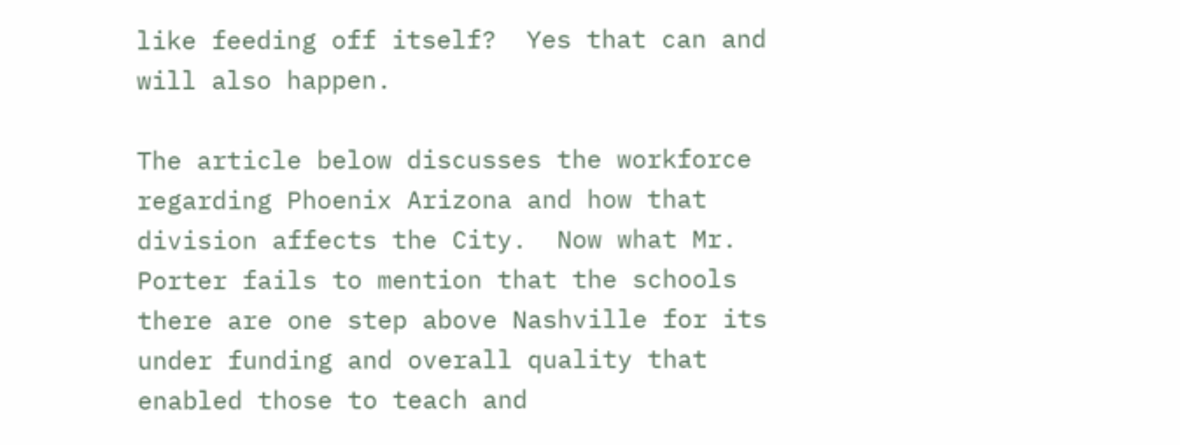like feeding off itself?  Yes that can and will also happen.

The article below discusses the workforce regarding Phoenix Arizona and how that division affects the City.  Now what Mr. Porter fails to mention that the schools there are one step above Nashville for its under funding and overall quality that enabled those to teach and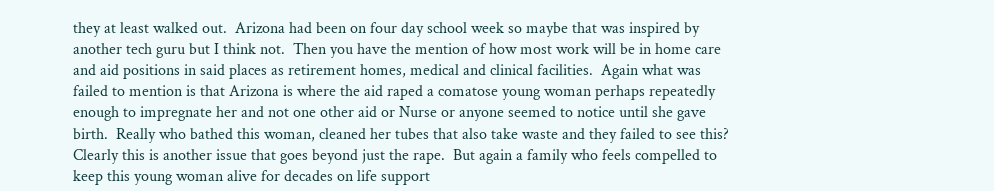they at least walked out.  Arizona had been on four day school week so maybe that was inspired by another tech guru but I think not.  Then you have the mention of how most work will be in home care and aid positions in said places as retirement homes, medical and clinical facilities.  Again what was failed to mention is that Arizona is where the aid raped a comatose young woman perhaps repeatedly enough to impregnate her and not one other aid or Nurse or anyone seemed to notice until she gave birth.  Really who bathed this woman, cleaned her tubes that also take waste and they failed to see this? Clearly this is another issue that goes beyond just the rape.  But again a family who feels compelled to keep this young woman alive for decades on life support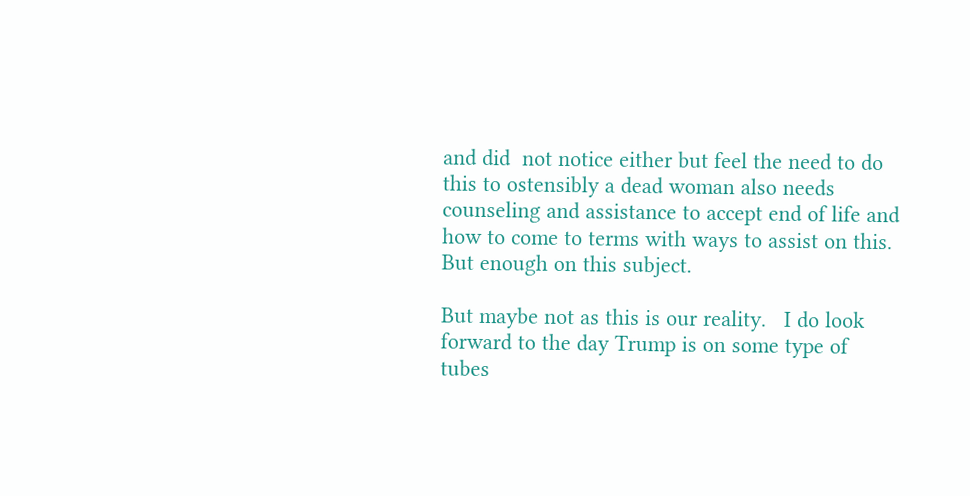and did  not notice either but feel the need to do this to ostensibly a dead woman also needs counseling and assistance to accept end of life and how to come to terms with ways to assist on this.  But enough on this subject.

But maybe not as this is our reality.   I do look forward to the day Trump is on some type of tubes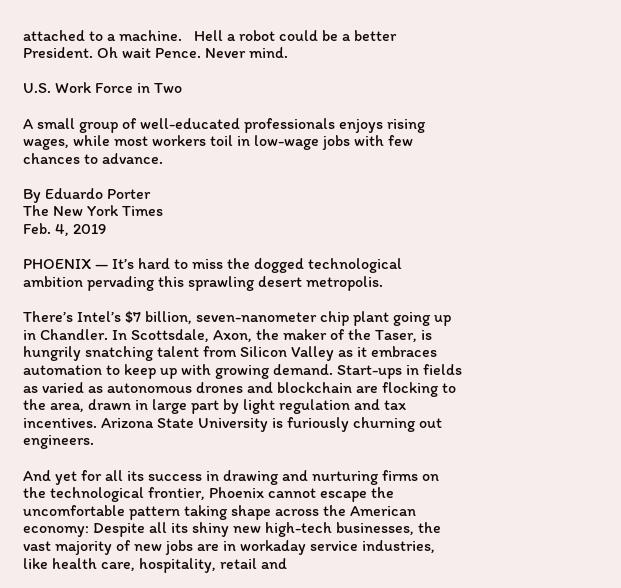attached to a machine.   Hell a robot could be a better President. Oh wait Pence. Never mind.

U.S. Work Force in Two

A small group of well-educated professionals enjoys rising wages, while most workers toil in low-wage jobs with few chances to advance.

By Eduardo Porter
The New York Times
Feb. 4, 2019

PHOENIX — It’s hard to miss the dogged technological ambition pervading this sprawling desert metropolis.

There’s Intel’s $7 billion, seven-nanometer chip plant going up in Chandler. In Scottsdale, Axon, the maker of the Taser, is hungrily snatching talent from Silicon Valley as it embraces automation to keep up with growing demand. Start-ups in fields as varied as autonomous drones and blockchain are flocking to the area, drawn in large part by light regulation and tax incentives. Arizona State University is furiously churning out engineers.

And yet for all its success in drawing and nurturing firms on the technological frontier, Phoenix cannot escape the uncomfortable pattern taking shape across the American economy: Despite all its shiny new high-tech businesses, the vast majority of new jobs are in workaday service industries, like health care, hospitality, retail and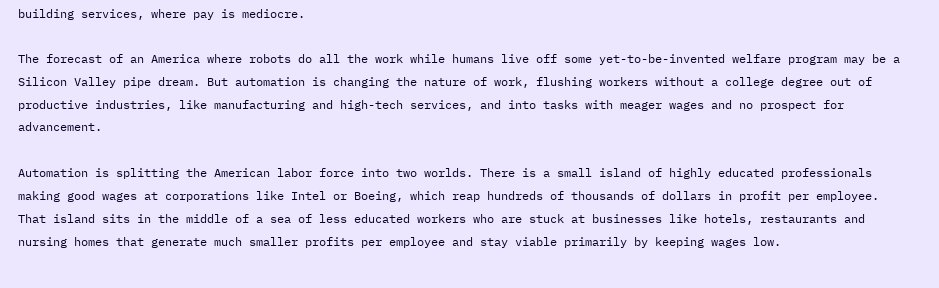building services, where pay is mediocre.

The forecast of an America where robots do all the work while humans live off some yet-to-be-invented welfare program may be a Silicon Valley pipe dream. But automation is changing the nature of work, flushing workers without a college degree out of productive industries, like manufacturing and high-tech services, and into tasks with meager wages and no prospect for advancement.

Automation is splitting the American labor force into two worlds. There is a small island of highly educated professionals making good wages at corporations like Intel or Boeing, which reap hundreds of thousands of dollars in profit per employee. That island sits in the middle of a sea of less educated workers who are stuck at businesses like hotels, restaurants and nursing homes that generate much smaller profits per employee and stay viable primarily by keeping wages low.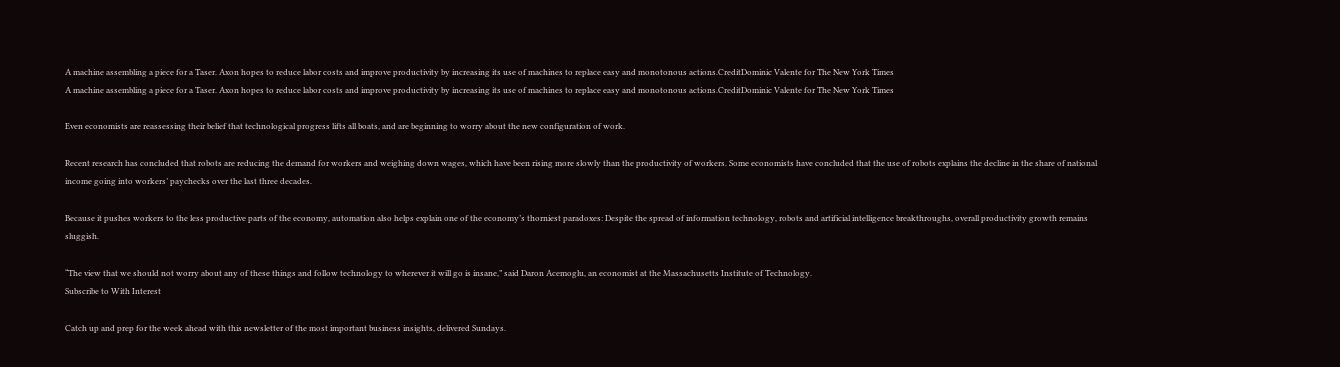A machine assembling a piece for a Taser. Axon hopes to reduce labor costs and improve productivity by increasing its use of machines to replace easy and monotonous actions.CreditDominic Valente for The New York Times
A machine assembling a piece for a Taser. Axon hopes to reduce labor costs and improve productivity by increasing its use of machines to replace easy and monotonous actions.CreditDominic Valente for The New York Times

Even economists are reassessing their belief that technological progress lifts all boats, and are beginning to worry about the new configuration of work.

Recent research has concluded that robots are reducing the demand for workers and weighing down wages, which have been rising more slowly than the productivity of workers. Some economists have concluded that the use of robots explains the decline in the share of national income going into workers’ paychecks over the last three decades.

Because it pushes workers to the less productive parts of the economy, automation also helps explain one of the economy’s thorniest paradoxes: Despite the spread of information technology, robots and artificial intelligence breakthroughs, overall productivity growth remains sluggish.

“The view that we should not worry about any of these things and follow technology to wherever it will go is insane,” said Daron Acemoglu, an economist at the Massachusetts Institute of Technology.
Subscribe to With Interest

Catch up and prep for the week ahead with this newsletter of the most important business insights, delivered Sundays.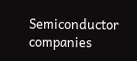Semiconductor companies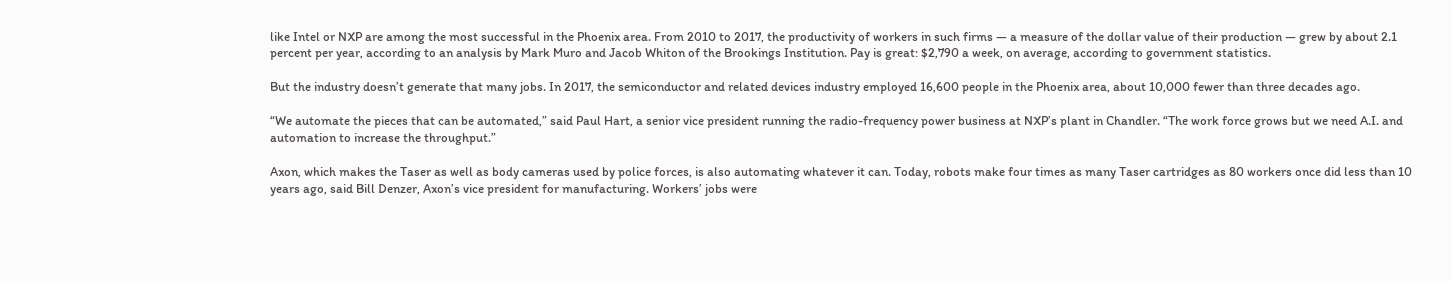like Intel or NXP are among the most successful in the Phoenix area. From 2010 to 2017, the productivity of workers in such firms — a measure of the dollar value of their production — grew by about 2.1 percent per year, according to an analysis by Mark Muro and Jacob Whiton of the Brookings Institution. Pay is great: $2,790 a week, on average, according to government statistics.

But the industry doesn’t generate that many jobs. In 2017, the semiconductor and related devices industry employed 16,600 people in the Phoenix area, about 10,000 fewer than three decades ago.

“We automate the pieces that can be automated,” said Paul Hart, a senior vice president running the radio-frequency power business at NXP’s plant in Chandler. “The work force grows but we need A.I. and automation to increase the throughput.”

Axon, which makes the Taser as well as body cameras used by police forces, is also automating whatever it can. Today, robots make four times as many Taser cartridges as 80 workers once did less than 10 years ago, said Bill Denzer, Axon’s vice president for manufacturing. Workers’ jobs were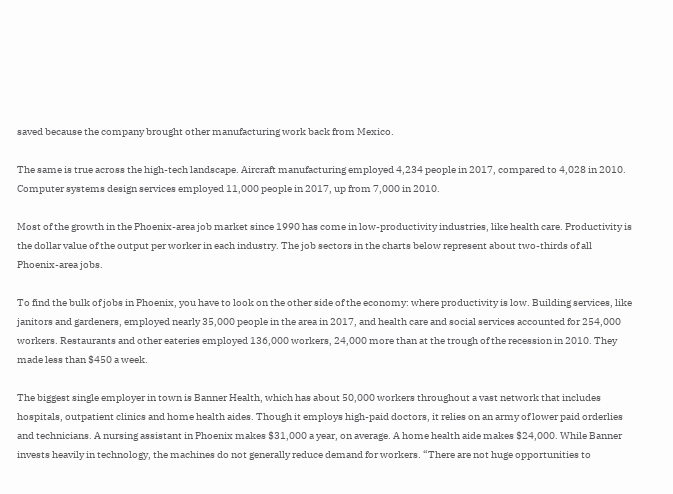saved because the company brought other manufacturing work back from Mexico.

The same is true across the high-tech landscape. Aircraft manufacturing employed 4,234 people in 2017, compared to 4,028 in 2010. Computer systems design services employed 11,000 people in 2017, up from 7,000 in 2010.

Most of the growth in the Phoenix-area job market since 1990 has come in low-productivity industries, like health care. Productivity is the dollar value of the output per worker in each industry. The job sectors in the charts below represent about two-thirds of all Phoenix-area jobs.

To find the bulk of jobs in Phoenix, you have to look on the other side of the economy: where productivity is low. Building services, like janitors and gardeners, employed nearly 35,000 people in the area in 2017, and health care and social services accounted for 254,000 workers. Restaurants and other eateries employed 136,000 workers, 24,000 more than at the trough of the recession in 2010. They made less than $450 a week.

The biggest single employer in town is Banner Health, which has about 50,000 workers throughout a vast network that includes hospitals, outpatient clinics and home health aides. Though it employs high-paid doctors, it relies on an army of lower paid orderlies and technicians. A nursing assistant in Phoenix makes $31,000 a year, on average. A home health aide makes $24,000. While Banner invests heavily in technology, the machines do not generally reduce demand for workers. “There are not huge opportunities to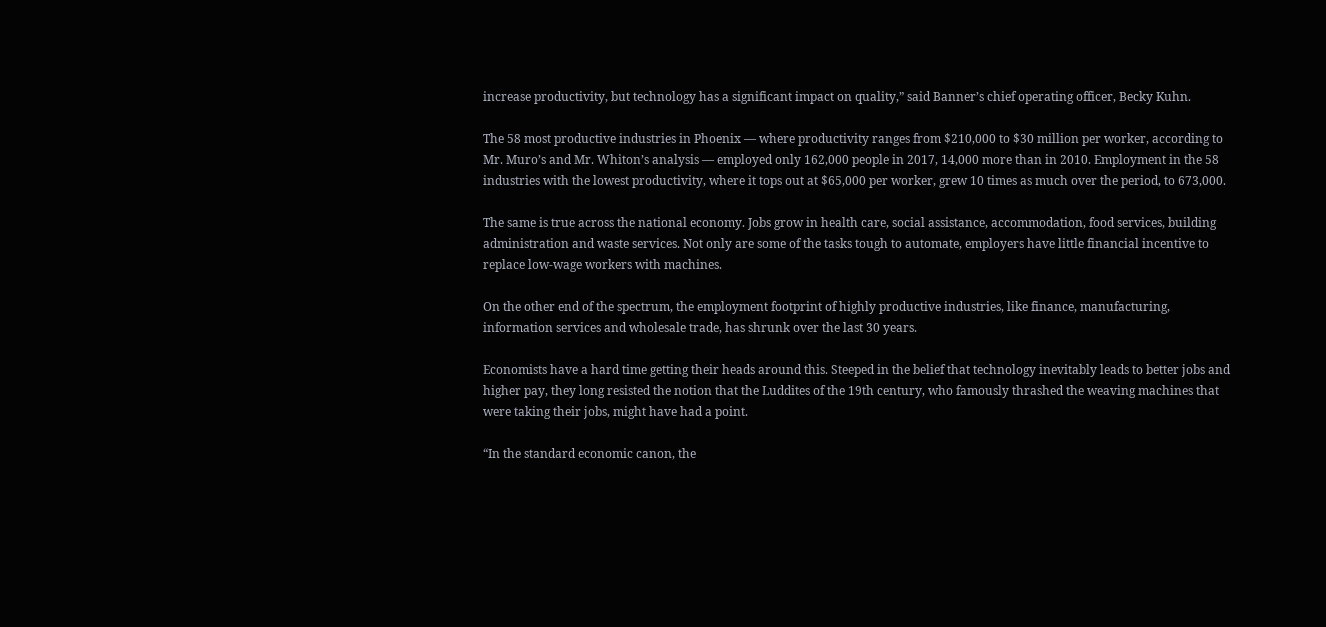increase productivity, but technology has a significant impact on quality,” said Banner’s chief operating officer, Becky Kuhn.

The 58 most productive industries in Phoenix — where productivity ranges from $210,000 to $30 million per worker, according to Mr. Muro’s and Mr. Whiton’s analysis — employed only 162,000 people in 2017, 14,000 more than in 2010. Employment in the 58 industries with the lowest productivity, where it tops out at $65,000 per worker, grew 10 times as much over the period, to 673,000.

The same is true across the national economy. Jobs grow in health care, social assistance, accommodation, food services, building administration and waste services. Not only are some of the tasks tough to automate, employers have little financial incentive to replace low-wage workers with machines.

On the other end of the spectrum, the employment footprint of highly productive industries, like finance, manufacturing, information services and wholesale trade, has shrunk over the last 30 years.

Economists have a hard time getting their heads around this. Steeped in the belief that technology inevitably leads to better jobs and higher pay, they long resisted the notion that the Luddites of the 19th century, who famously thrashed the weaving machines that were taking their jobs, might have had a point.

“In the standard economic canon, the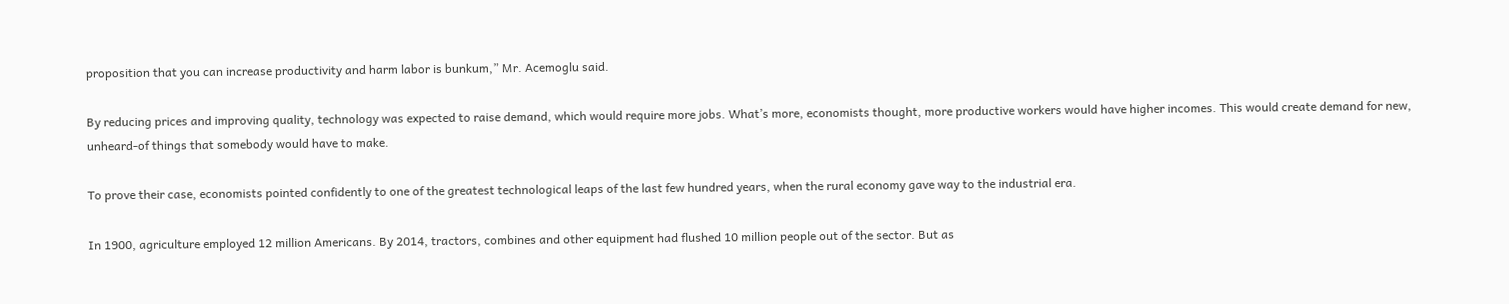proposition that you can increase productivity and harm labor is bunkum,” Mr. Acemoglu said.

By reducing prices and improving quality, technology was expected to raise demand, which would require more jobs. What’s more, economists thought, more productive workers would have higher incomes. This would create demand for new, unheard-of things that somebody would have to make.

To prove their case, economists pointed confidently to one of the greatest technological leaps of the last few hundred years, when the rural economy gave way to the industrial era.

In 1900, agriculture employed 12 million Americans. By 2014, tractors, combines and other equipment had flushed 10 million people out of the sector. But as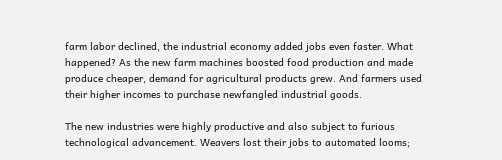farm labor declined, the industrial economy added jobs even faster. What happened? As the new farm machines boosted food production and made produce cheaper, demand for agricultural products grew. And farmers used their higher incomes to purchase newfangled industrial goods.

The new industries were highly productive and also subject to furious technological advancement. Weavers lost their jobs to automated looms;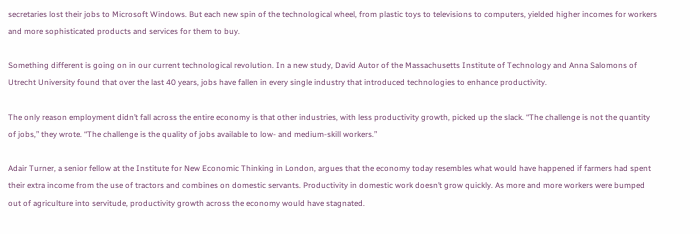secretaries lost their jobs to Microsoft Windows. But each new spin of the technological wheel, from plastic toys to televisions to computers, yielded higher incomes for workers and more sophisticated products and services for them to buy.

Something different is going on in our current technological revolution. In a new study, David Autor of the Massachusetts Institute of Technology and Anna Salomons of Utrecht University found that over the last 40 years, jobs have fallen in every single industry that introduced technologies to enhance productivity.

The only reason employment didn’t fall across the entire economy is that other industries, with less productivity growth, picked up the slack. “The challenge is not the quantity of jobs,” they wrote. “The challenge is the quality of jobs available to low- and medium-skill workers.”

Adair Turner, a senior fellow at the Institute for New Economic Thinking in London, argues that the economy today resembles what would have happened if farmers had spent their extra income from the use of tractors and combines on domestic servants. Productivity in domestic work doesn’t grow quickly. As more and more workers were bumped out of agriculture into servitude, productivity growth across the economy would have stagnated.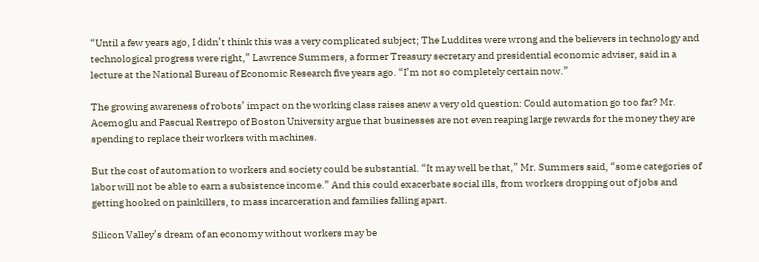“Until a few years ago, I didn’t think this was a very complicated subject; The Luddites were wrong and the believers in technology and technological progress were right,” Lawrence Summers, a former Treasury secretary and presidential economic adviser, said in a lecture at the National Bureau of Economic Research five years ago. “I’m not so completely certain now.”

The growing awareness of robots’ impact on the working class raises anew a very old question: Could automation go too far? Mr. Acemoglu and Pascual Restrepo of Boston University argue that businesses are not even reaping large rewards for the money they are spending to replace their workers with machines.

But the cost of automation to workers and society could be substantial. “It may well be that,” Mr. Summers said, “some categories of labor will not be able to earn a subsistence income.” And this could exacerbate social ills, from workers dropping out of jobs and getting hooked on painkillers, to mass incarceration and families falling apart.

Silicon Valley’s dream of an economy without workers may be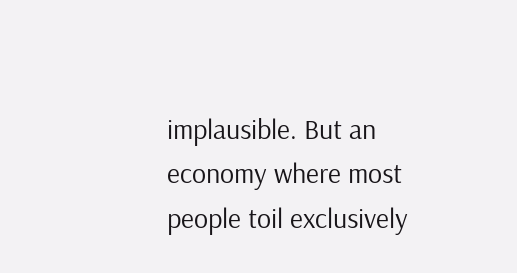implausible. But an economy where most people toil exclusively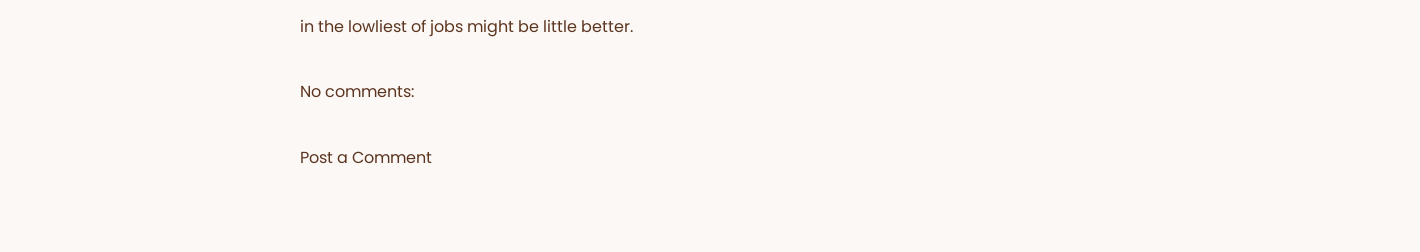in the lowliest of jobs might be little better.

No comments:

Post a Comment